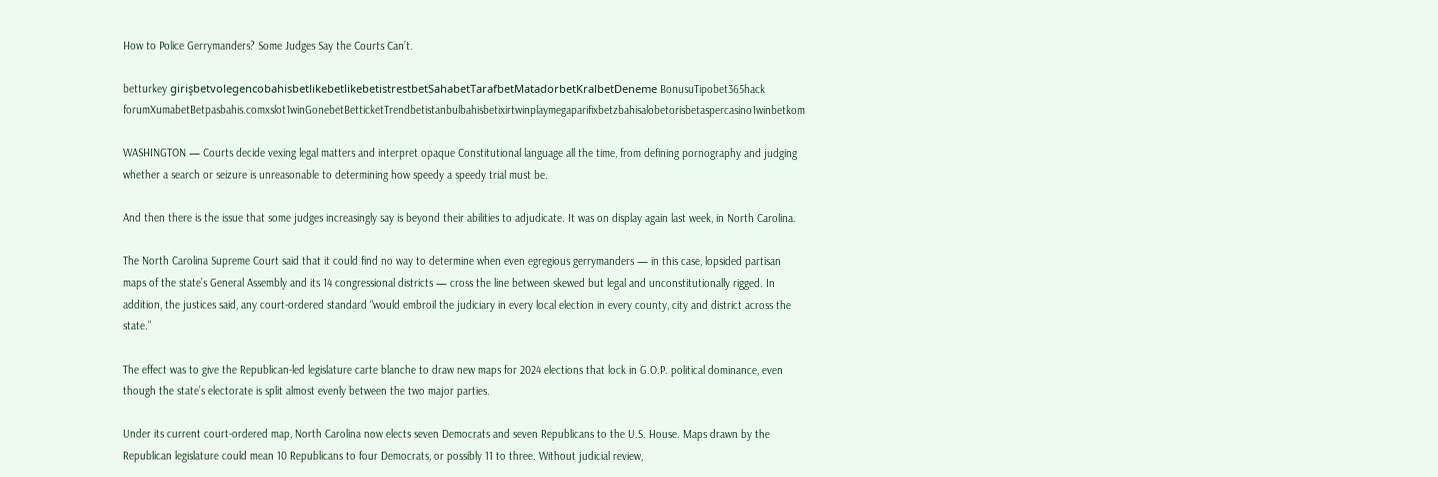How to Police Gerrymanders? Some Judges Say the Courts Can’t.

betturkey girişbetvolegencobahisbetlikebetlikebetistrestbetSahabetTarafbetMatadorbetKralbetDeneme BonusuTipobet365hack forumXumabetBetpasbahis.comxslot1winGonebetBetticketTrendbetistanbulbahisbetixirtwinplaymegaparifixbetzbahisalobetorisbetaspercasino1winbetkom

WASHINGTON — Courts decide vexing legal matters and interpret opaque Constitutional language all the time, from defining pornography and judging whether a search or seizure is unreasonable to determining how speedy a speedy trial must be.

And then there is the issue that some judges increasingly say is beyond their abilities to adjudicate. It was on display again last week, in North Carolina.

The North Carolina Supreme Court said that it could find no way to determine when even egregious gerrymanders — in this case, lopsided partisan maps of the state’s General Assembly and its 14 congressional districts — cross the line between skewed but legal and unconstitutionally rigged. In addition, the justices said, any court-ordered standard “would embroil the judiciary in every local election in every county, city and district across the state.”

The effect was to give the Republican-led legislature carte blanche to draw new maps for 2024 elections that lock in G.O.P. political dominance, even though the state’s electorate is split almost evenly between the two major parties.

Under its current court-ordered map, North Carolina now elects seven Democrats and seven Republicans to the U.S. House. Maps drawn by the Republican legislature could mean 10 Republicans to four Democrats, or possibly 11 to three. Without judicial review,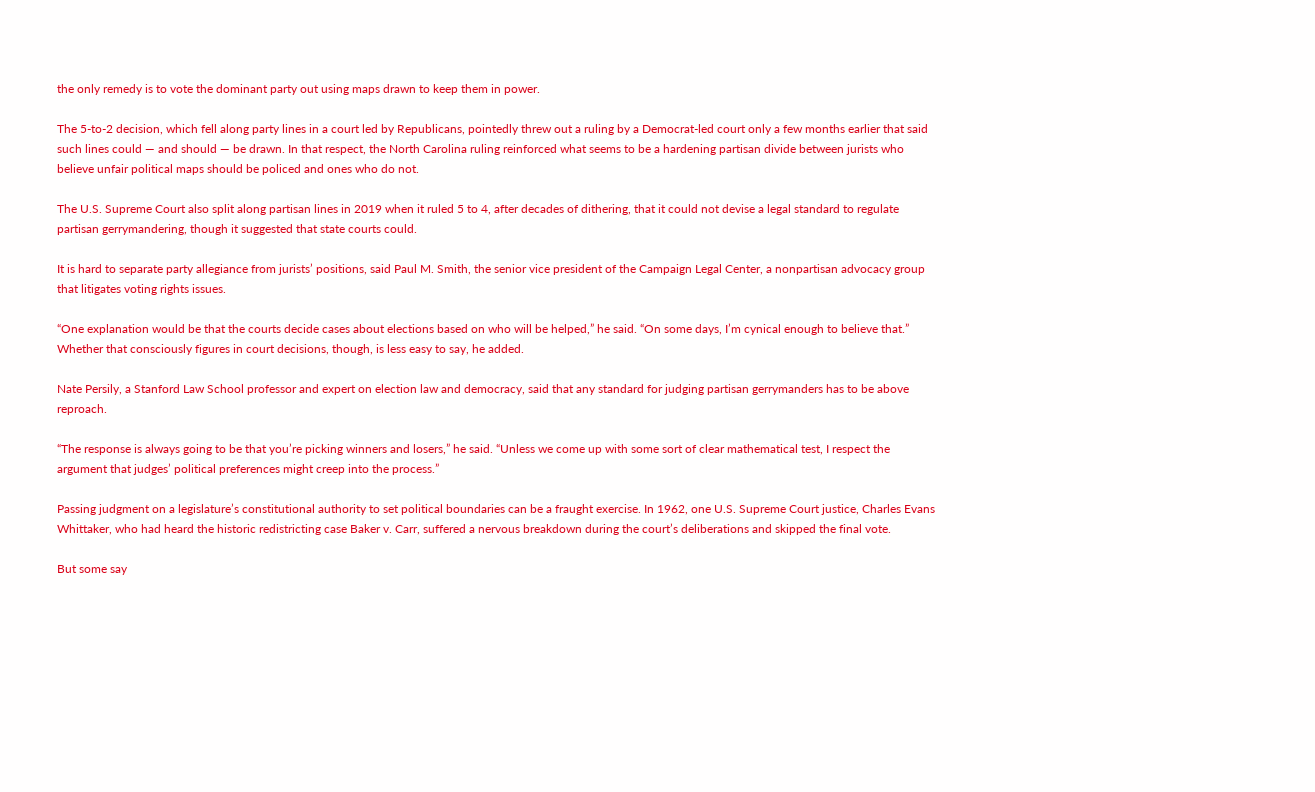the only remedy is to vote the dominant party out using maps drawn to keep them in power.

The 5-to-2 decision, which fell along party lines in a court led by Republicans, pointedly threw out a ruling by a Democrat-led court only a few months earlier that said such lines could — and should — be drawn. In that respect, the North Carolina ruling reinforced what seems to be a hardening partisan divide between jurists who believe unfair political maps should be policed and ones who do not.

The U.S. Supreme Court also split along partisan lines in 2019 when it ruled 5 to 4, after decades of dithering, that it could not devise a legal standard to regulate partisan gerrymandering, though it suggested that state courts could.

It is hard to separate party allegiance from jurists’ positions, said Paul M. Smith, the senior vice president of the Campaign Legal Center, a nonpartisan advocacy group that litigates voting rights issues.

“One explanation would be that the courts decide cases about elections based on who will be helped,” he said. “On some days, I’m cynical enough to believe that.” Whether that consciously figures in court decisions, though, is less easy to say, he added.

Nate Persily, a Stanford Law School professor and expert on election law and democracy, said that any standard for judging partisan gerrymanders has to be above reproach.

“The response is always going to be that you’re picking winners and losers,” he said. “Unless we come up with some sort of clear mathematical test, I respect the argument that judges’ political preferences might creep into the process.”

Passing judgment on a legislature’s constitutional authority to set political boundaries can be a fraught exercise. In 1962, one U.S. Supreme Court justice, Charles Evans Whittaker, who had heard the historic redistricting case Baker v. Carr, suffered a nervous breakdown during the court’s deliberations and skipped the final vote.

But some say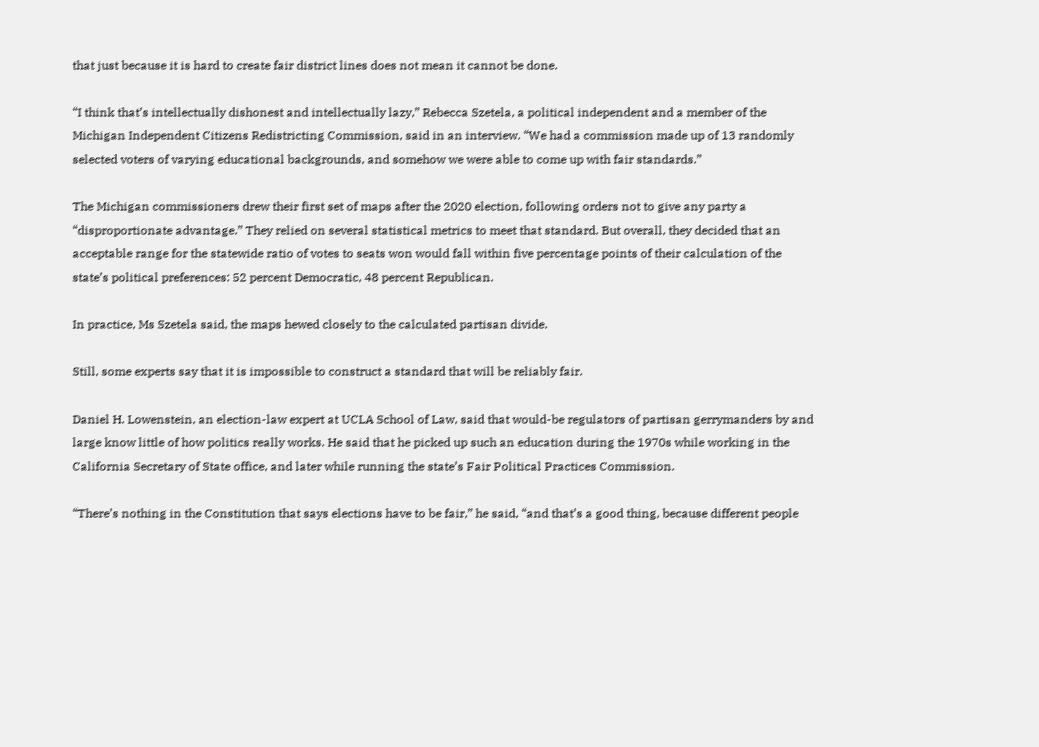that just because it is hard to create fair district lines does not mean it cannot be done.

“I think that’s intellectually dishonest and intellectually lazy,” Rebecca Szetela, a political independent and a member of the Michigan Independent Citizens Redistricting Commission, said in an interview. “We had a commission made up of 13 randomly selected voters of varying educational backgrounds, and somehow we were able to come up with fair standards.”

The Michigan commissioners drew their first set of maps after the 2020 election, following orders not to give any party a “disproportionate advantage.” They relied on several statistical metrics to meet that standard. But overall, they decided that an acceptable range for the statewide ratio of votes to seats won would fall within five percentage points of their calculation of the state’s political preferences: 52 percent Democratic, 48 percent Republican.

In practice, Ms Szetela said, the maps hewed closely to the calculated partisan divide.

Still, some experts say that it is impossible to construct a standard that will be reliably fair.

Daniel H. Lowenstein, an election-law expert at UCLA School of Law, said that would-be regulators of partisan gerrymanders by and large know little of how politics really works. He said that he picked up such an education during the 1970s while working in the California Secretary of State office, and later while running the state’s Fair Political Practices Commission.

“There’s nothing in the Constitution that says elections have to be fair,” he said, “and that’s a good thing, because different people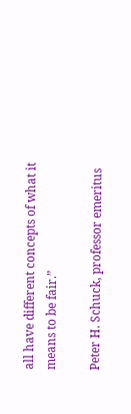all have different concepts of what it means to be fair.”

Peter H. Schuck, professor emeritus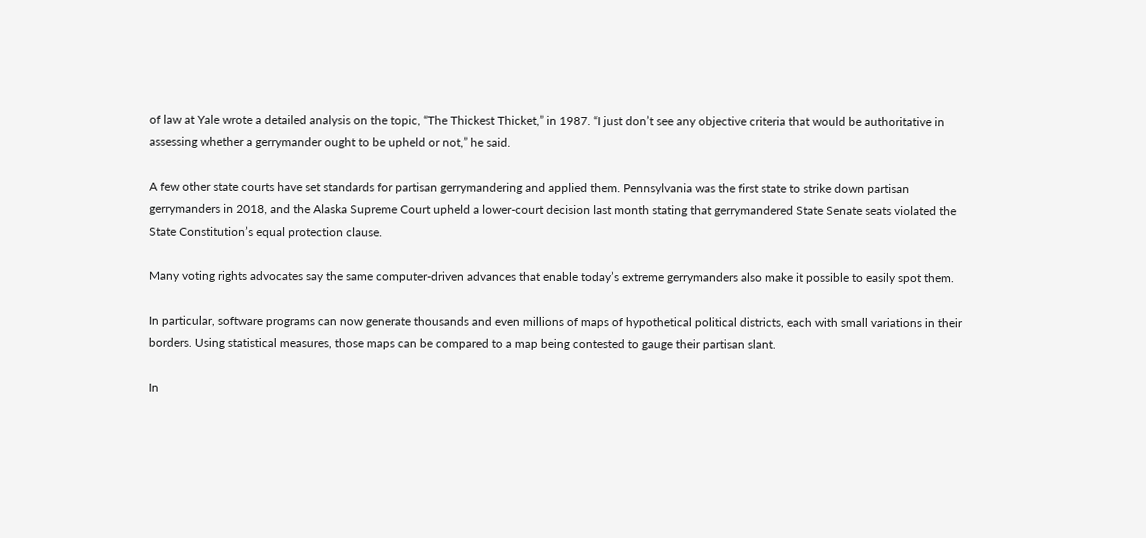of law at Yale wrote a detailed analysis on the topic, “The Thickest Thicket,” in 1987. “I just don’t see any objective criteria that would be authoritative in assessing whether a gerrymander ought to be upheld or not,” he said.

A few other state courts have set standards for partisan gerrymandering and applied them. Pennsylvania was the first state to strike down partisan gerrymanders in 2018, and the Alaska Supreme Court upheld a lower-court decision last month stating that gerrymandered State Senate seats violated the State Constitution’s equal protection clause.

Many voting rights advocates say the same computer-driven advances that enable today’s extreme gerrymanders also make it possible to easily spot them.

In particular, software programs can now generate thousands and even millions of maps of hypothetical political districts, each with small variations in their borders. Using statistical measures, those maps can be compared to a map being contested to gauge their partisan slant.

In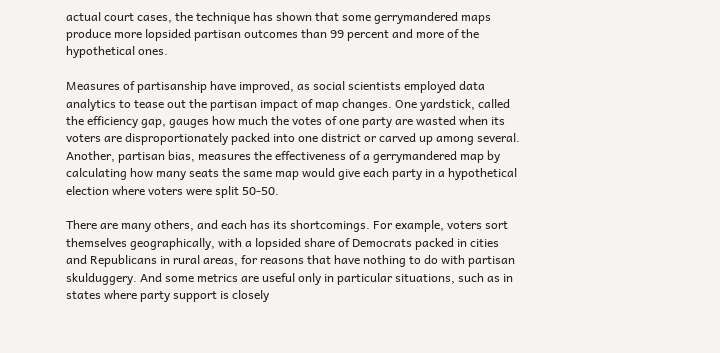actual court cases, the technique has shown that some gerrymandered maps produce more lopsided partisan outcomes than 99 percent and more of the hypothetical ones.

Measures of partisanship have improved, as social scientists employed data analytics to tease out the partisan impact of map changes. One yardstick, called the efficiency gap, gauges how much the votes of one party are wasted when its voters are disproportionately packed into one district or carved up among several. Another, partisan bias, measures the effectiveness of a gerrymandered map by calculating how many seats the same map would give each party in a hypothetical election where voters were split 50-50.

There are many others, and each has its shortcomings. For example, voters sort themselves geographically, with a lopsided share of Democrats packed in cities and Republicans in rural areas, for reasons that have nothing to do with partisan skulduggery. And some metrics are useful only in particular situations, such as in states where party support is closely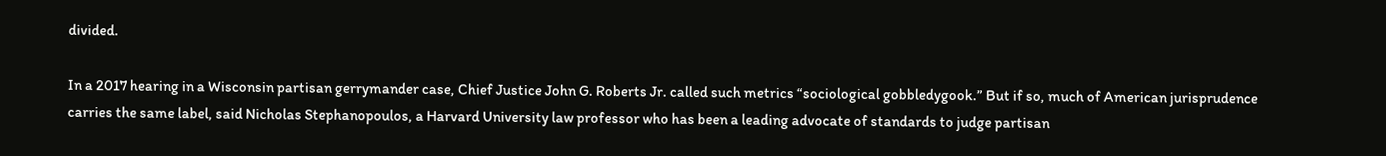divided.

In a 2017 hearing in a Wisconsin partisan gerrymander case, Chief Justice John G. Roberts Jr. called such metrics “sociological gobbledygook.” But if so, much of American jurisprudence carries the same label, said Nicholas Stephanopoulos, a Harvard University law professor who has been a leading advocate of standards to judge partisan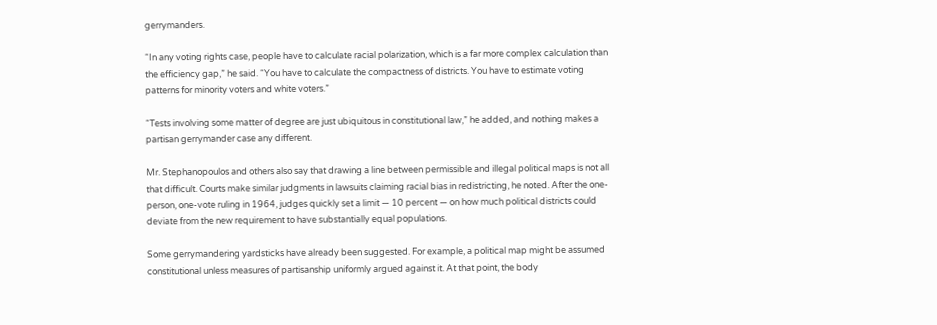gerrymanders.

“In any voting rights case, people have to calculate racial polarization, which is a far more complex calculation than the efficiency gap,” he said. “You have to calculate the compactness of districts. You have to estimate voting patterns for minority voters and white voters.”

“Tests involving some matter of degree are just ubiquitous in constitutional law,” he added, and nothing makes a partisan gerrymander case any different.

Mr. Stephanopoulos and others also say that drawing a line between permissible and illegal political maps is not all that difficult. Courts make similar judgments in lawsuits claiming racial bias in redistricting, he noted. After the one-person, one-vote ruling in 1964, judges quickly set a limit — 10 percent — on how much political districts could deviate from the new requirement to have substantially equal populations.

Some gerrymandering yardsticks have already been suggested. For example, a political map might be assumed constitutional unless measures of partisanship uniformly argued against it. At that point, the body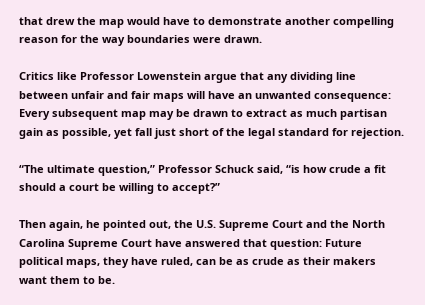that drew the map would have to demonstrate another compelling reason for the way boundaries were drawn.

Critics like Professor Lowenstein argue that any dividing line between unfair and fair maps will have an unwanted consequence: Every subsequent map may be drawn to extract as much partisan gain as possible, yet fall just short of the legal standard for rejection.

“The ultimate question,” Professor Schuck said, “is how crude a fit should a court be willing to accept?”

Then again, he pointed out, the U.S. Supreme Court and the North Carolina Supreme Court have answered that question: Future political maps, they have ruled, can be as crude as their makers want them to be.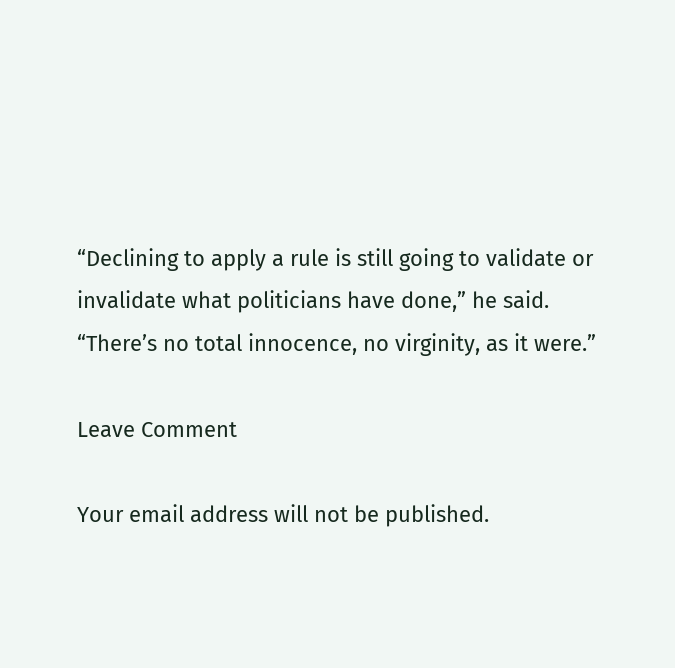“Declining to apply a rule is still going to validate or invalidate what politicians have done,” he said. “There’s no total innocence, no virginity, as it were.”

Leave Comment

Your email address will not be published.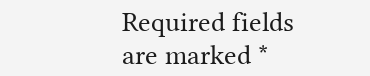Required fields are marked *